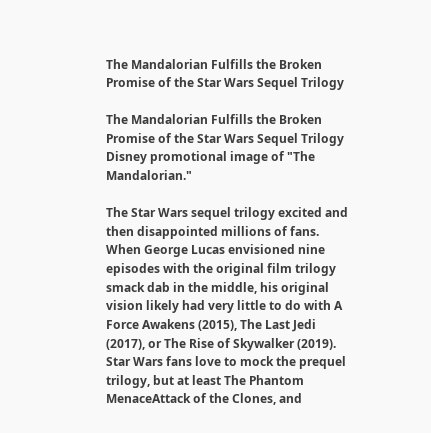The Mandalorian Fulfills the Broken Promise of the Star Wars Sequel Trilogy

The Mandalorian Fulfills the Broken Promise of the Star Wars Sequel Trilogy
Disney promotional image of "The Mandalorian."

The Star Wars sequel trilogy excited and then disappointed millions of fans. When George Lucas envisioned nine episodes with the original film trilogy smack dab in the middle, his original vision likely had very little to do with A Force Awakens (2015), The Last Jedi (2017), or The Rise of Skywalker (2019). Star Wars fans love to mock the prequel trilogy, but at least The Phantom MenaceAttack of the Clones, and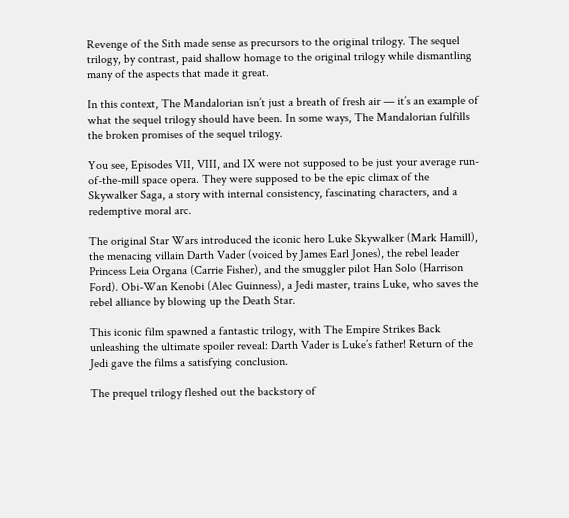Revenge of the Sith made sense as precursors to the original trilogy. The sequel trilogy, by contrast, paid shallow homage to the original trilogy while dismantling many of the aspects that made it great.

In this context, The Mandalorian isn’t just a breath of fresh air — it’s an example of what the sequel trilogy should have been. In some ways, The Mandalorian fulfills the broken promises of the sequel trilogy.

You see, Episodes VII, VIII, and IX were not supposed to be just your average run-of-the-mill space opera. They were supposed to be the epic climax of the Skywalker Saga, a story with internal consistency, fascinating characters, and a redemptive moral arc.

The original Star Wars introduced the iconic hero Luke Skywalker (Mark Hamill), the menacing villain Darth Vader (voiced by James Earl Jones), the rebel leader Princess Leia Organa (Carrie Fisher), and the smuggler pilot Han Solo (Harrison Ford). Obi-Wan Kenobi (Alec Guinness), a Jedi master, trains Luke, who saves the rebel alliance by blowing up the Death Star.

This iconic film spawned a fantastic trilogy, with The Empire Strikes Back unleashing the ultimate spoiler reveal: Darth Vader is Luke’s father! Return of the Jedi gave the films a satisfying conclusion.

The prequel trilogy fleshed out the backstory of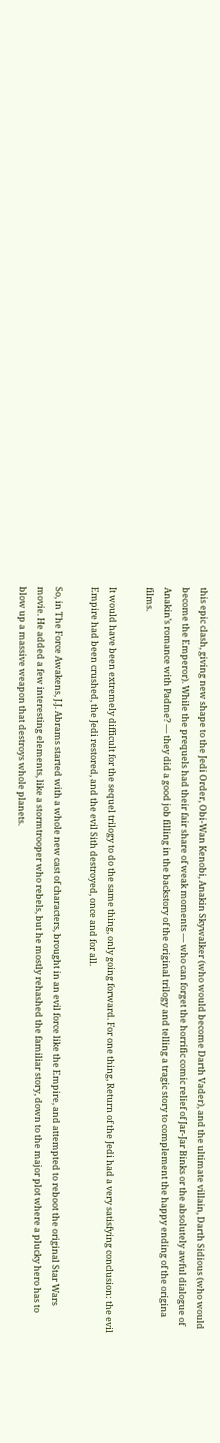this epic clash, giving new shape to the Jedi Order, Obi-Wan Kenobi, Anakin Skywalker (who would become Darth Vader), and the ultimate villain, Darth Sidious (who would become the Emperor). While the prequels had their fair share of weak moments — who can forget the horrific comic relief of Jar-Jar Binks or the absolutely awful dialogue of Anakin’s romance with Padme? — they did a good job filling in the backstory of the original trilogy and telling a tragic story to complement the happy ending of the origina films.

It would have been extremely difficult for the sequel trilogy to do the same thing, only going forward. For one thing, Return of the Jedi had a very satisfying conclusion: the evil Empire had been crushed, the Jedi restored, and the evil Sith destroyed, once and for all.

So, in The Force Awakens, J.J. Abrams started with a whole new cast of characters, brought in an evil force like the Empire, and attempted to reboot the original Star Wars movie. He added a few interesting elements, like a stormtrooper who rebels, but he mostly rehashed the familiar story, down to the major plot where a plucky hero has to blow up a massive weapon that destroys whole planets.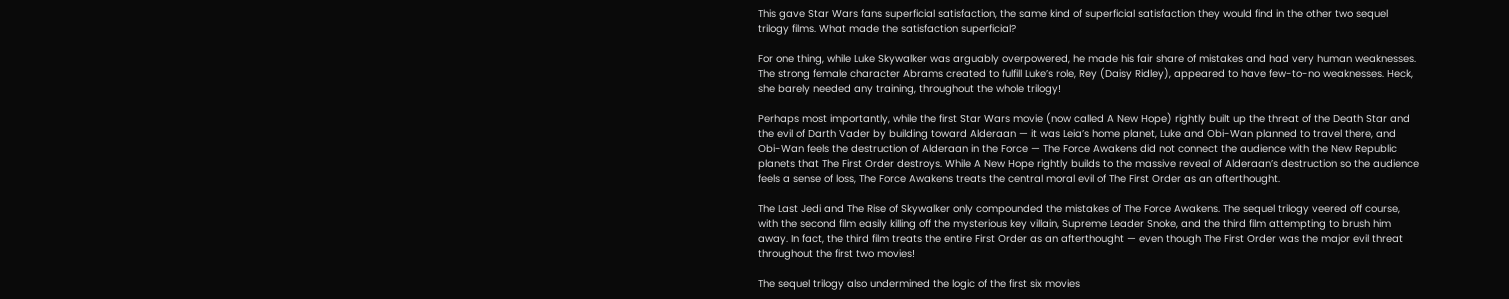This gave Star Wars fans superficial satisfaction, the same kind of superficial satisfaction they would find in the other two sequel trilogy films. What made the satisfaction superficial?

For one thing, while Luke Skywalker was arguably overpowered, he made his fair share of mistakes and had very human weaknesses. The strong female character Abrams created to fulfill Luke’s role, Rey (Daisy Ridley), appeared to have few-to-no weaknesses. Heck, she barely needed any training, throughout the whole trilogy!

Perhaps most importantly, while the first Star Wars movie (now called A New Hope) rightly built up the threat of the Death Star and the evil of Darth Vader by building toward Alderaan — it was Leia’s home planet, Luke and Obi-Wan planned to travel there, and Obi-Wan feels the destruction of Alderaan in the Force — The Force Awakens did not connect the audience with the New Republic planets that The First Order destroys. While A New Hope rightly builds to the massive reveal of Alderaan’s destruction so the audience feels a sense of loss, The Force Awakens treats the central moral evil of The First Order as an afterthought.

The Last Jedi and The Rise of Skywalker only compounded the mistakes of The Force Awakens. The sequel trilogy veered off course, with the second film easily killing off the mysterious key villain, Supreme Leader Snoke, and the third film attempting to brush him away. In fact, the third film treats the entire First Order as an afterthought — even though The First Order was the major evil threat throughout the first two movies!

The sequel trilogy also undermined the logic of the first six movies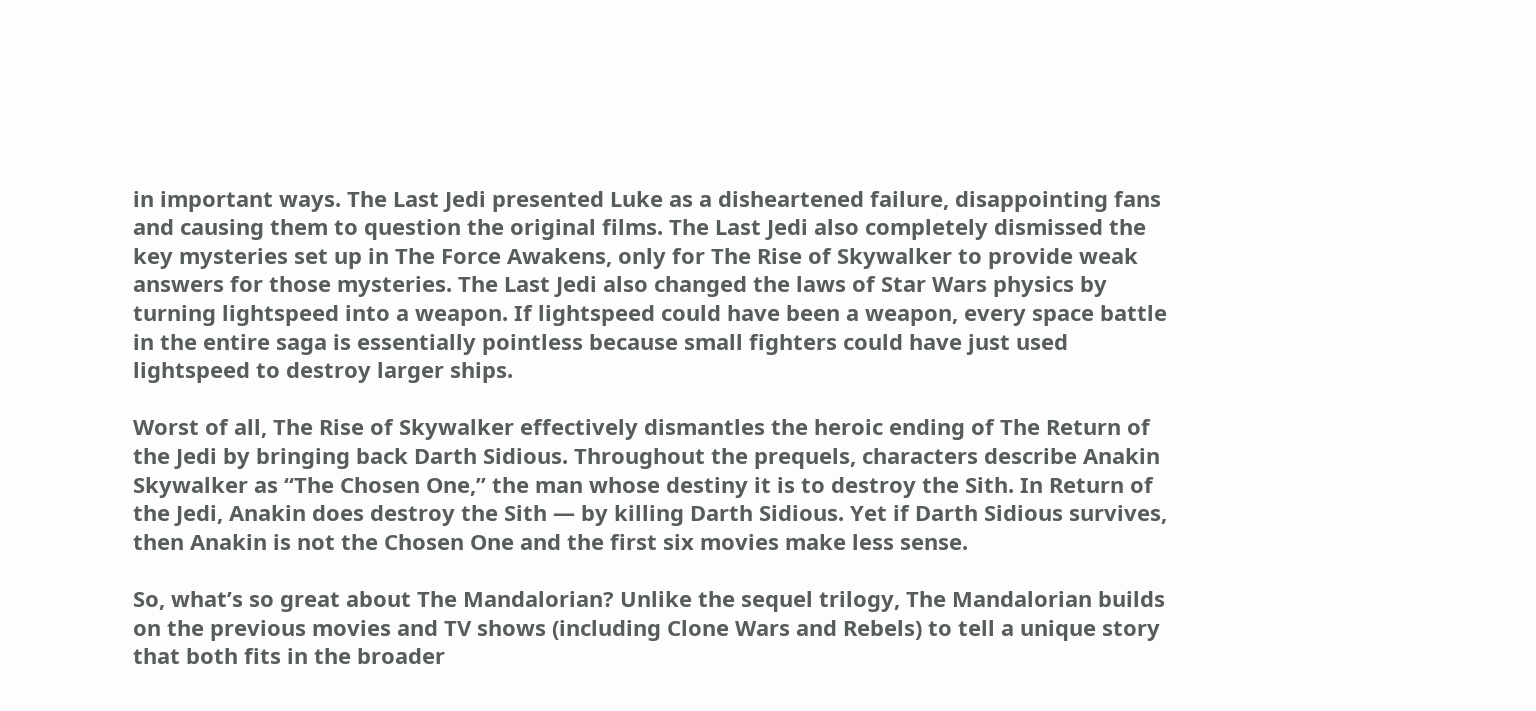in important ways. The Last Jedi presented Luke as a disheartened failure, disappointing fans and causing them to question the original films. The Last Jedi also completely dismissed the key mysteries set up in The Force Awakens, only for The Rise of Skywalker to provide weak answers for those mysteries. The Last Jedi also changed the laws of Star Wars physics by turning lightspeed into a weapon. If lightspeed could have been a weapon, every space battle in the entire saga is essentially pointless because small fighters could have just used lightspeed to destroy larger ships.

Worst of all, The Rise of Skywalker effectively dismantles the heroic ending of The Return of the Jedi by bringing back Darth Sidious. Throughout the prequels, characters describe Anakin Skywalker as “The Chosen One,” the man whose destiny it is to destroy the Sith. In Return of the Jedi, Anakin does destroy the Sith — by killing Darth Sidious. Yet if Darth Sidious survives, then Anakin is not the Chosen One and the first six movies make less sense.

So, what’s so great about The Mandalorian? Unlike the sequel trilogy, The Mandalorian builds on the previous movies and TV shows (including Clone Wars and Rebels) to tell a unique story that both fits in the broader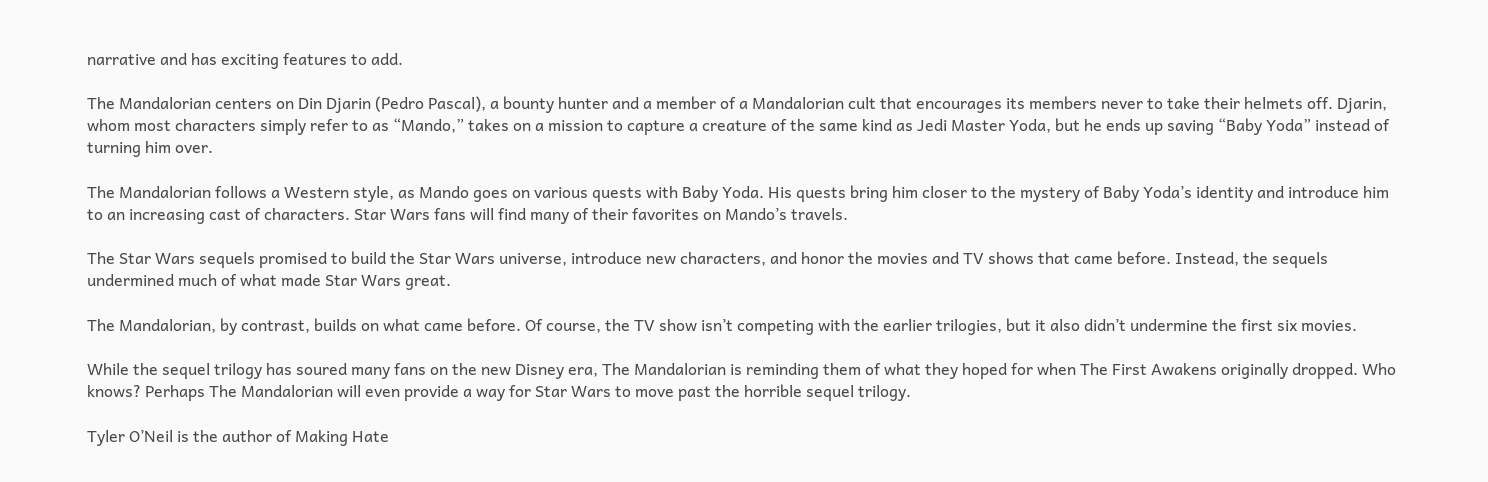narrative and has exciting features to add.

The Mandalorian centers on Din Djarin (Pedro Pascal), a bounty hunter and a member of a Mandalorian cult that encourages its members never to take their helmets off. Djarin, whom most characters simply refer to as “Mando,” takes on a mission to capture a creature of the same kind as Jedi Master Yoda, but he ends up saving “Baby Yoda” instead of turning him over.

The Mandalorian follows a Western style, as Mando goes on various quests with Baby Yoda. His quests bring him closer to the mystery of Baby Yoda’s identity and introduce him to an increasing cast of characters. Star Wars fans will find many of their favorites on Mando’s travels.

The Star Wars sequels promised to build the Star Wars universe, introduce new characters, and honor the movies and TV shows that came before. Instead, the sequels undermined much of what made Star Wars great.

The Mandalorian, by contrast, builds on what came before. Of course, the TV show isn’t competing with the earlier trilogies, but it also didn’t undermine the first six movies.

While the sequel trilogy has soured many fans on the new Disney era, The Mandalorian is reminding them of what they hoped for when The First Awakens originally dropped. Who knows? Perhaps The Mandalorian will even provide a way for Star Wars to move past the horrible sequel trilogy.

Tyler O’Neil is the author of Making Hate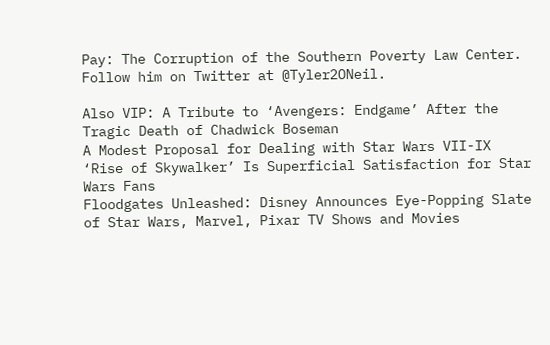Pay: The Corruption of the Southern Poverty Law Center. Follow him on Twitter at @Tyler2ONeil.

Also VIP: A Tribute to ‘Avengers: Endgame’ After the Tragic Death of Chadwick Boseman
A Modest Proposal for Dealing with Star Wars VII-IX
‘Rise of Skywalker’ Is Superficial Satisfaction for Star Wars Fans
Floodgates Unleashed: Disney Announces Eye-Popping Slate of Star Wars, Marvel, Pixar TV Shows and Movies